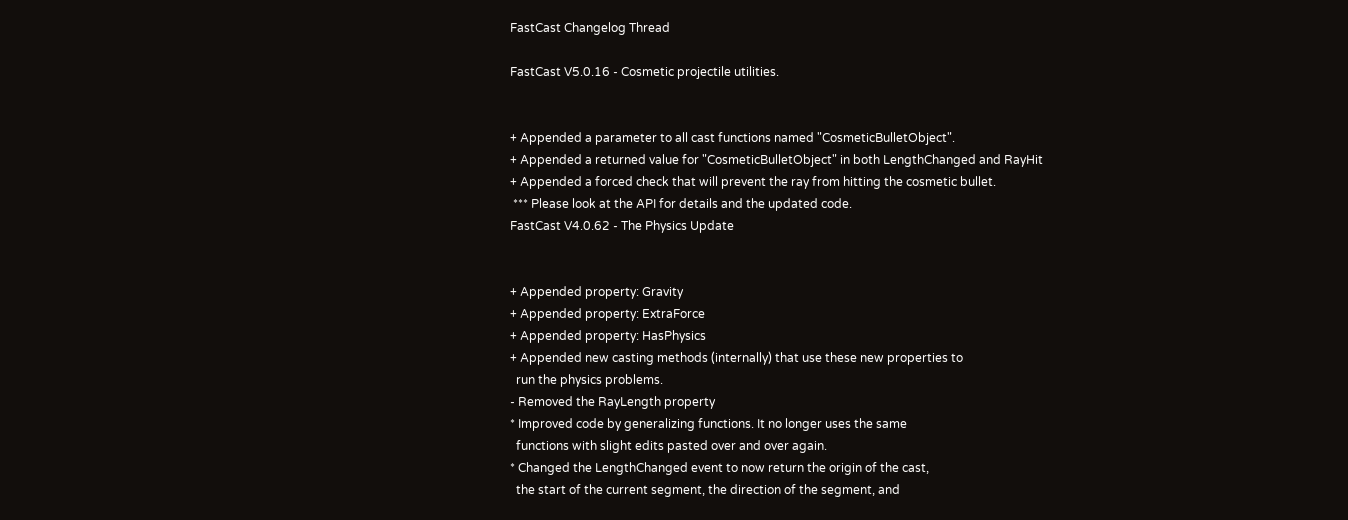FastCast Changelog Thread

FastCast V5.0.16 - Cosmetic projectile utilities.


+ Appended a parameter to all cast functions named "CosmeticBulletObject".
+ Appended a returned value for "CosmeticBulletObject" in both LengthChanged and RayHit
+ Appended a forced check that will prevent the ray from hitting the cosmetic bullet.
 *** Please look at the API for details and the updated code.
FastCast V4.0.62 - The Physics Update


+ Appended property: Gravity
+ Appended property: ExtraForce
+ Appended property: HasPhysics
+ Appended new casting methods (internally) that use these new properties to
  run the physics problems.
- Removed the RayLength property
* Improved code by generalizing functions. It no longer uses the same
  functions with slight edits pasted over and over again.
* Changed the LengthChanged event to now return the origin of the cast,
  the start of the current segment, the direction of the segment, and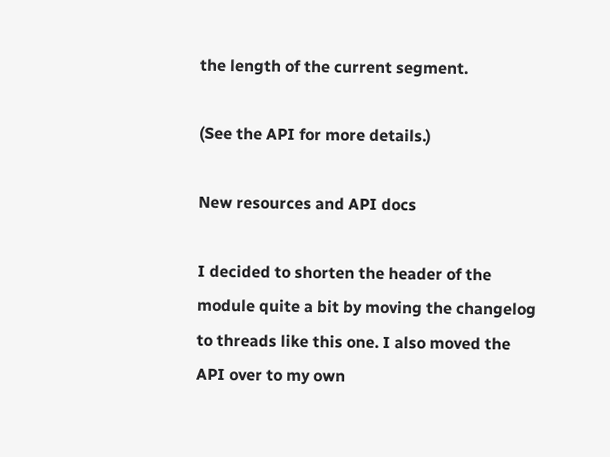the length of the current segment.

(See the API for more details.)

New resources and API docs

I decided to shorten the header of the module quite a bit by moving the changelog to threads like this one. I also moved the API over to my own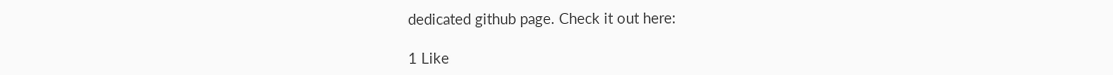dedicated github page. Check it out here:

1 Like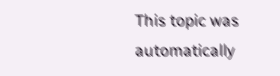This topic was automatically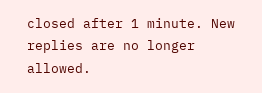closed after 1 minute. New replies are no longer allowed.